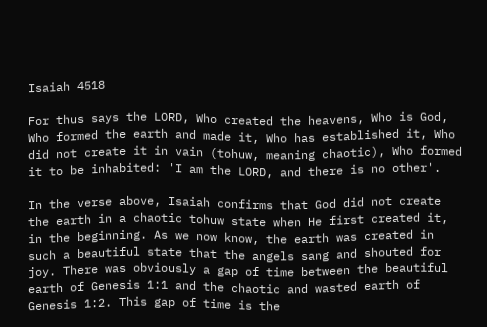Isaiah 4518

For thus says the LORD, Who created the heavens, Who is God, Who formed the earth and made it, Who has established it, Who did not create it in vain (tohuw, meaning chaotic), Who formed it to be inhabited: 'I am the LORD, and there is no other'.

In the verse above, Isaiah confirms that God did not create the earth in a chaotic tohuw state when He first created it, in the beginning. As we now know, the earth was created in such a beautiful state that the angels sang and shouted for joy. There was obviously a gap of time between the beautiful earth of Genesis 1:1 and the chaotic and wasted earth of Genesis 1:2. This gap of time is the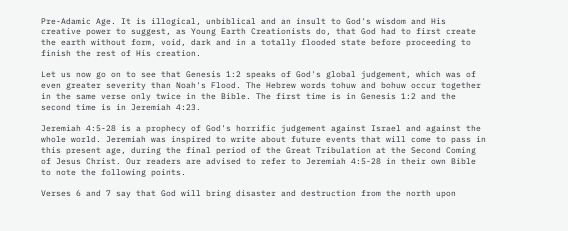Pre-Adamic Age. It is illogical, unbiblical and an insult to God's wisdom and His creative power to suggest, as Young Earth Creationists do, that God had to first create the earth without form, void, dark and in a totally flooded state before proceeding to finish the rest of His creation.

Let us now go on to see that Genesis 1:2 speaks of God's global judgement, which was of even greater severity than Noah's Flood. The Hebrew words tohuw and bohuw occur together in the same verse only twice in the Bible. The first time is in Genesis 1:2 and the second time is in Jeremiah 4:23.

Jeremiah 4:5-28 is a prophecy of God's horrific judgement against Israel and against the whole world. Jeremiah was inspired to write about future events that will come to pass in this present age, during the final period of the Great Tribulation at the Second Coming of Jesus Christ. Our readers are advised to refer to Jeremiah 4:5-28 in their own Bible to note the following points.

Verses 6 and 7 say that God will bring disaster and destruction from the north upon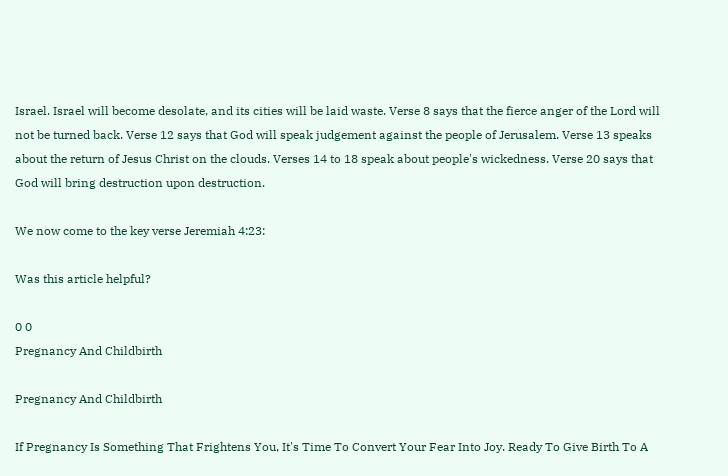Israel. Israel will become desolate, and its cities will be laid waste. Verse 8 says that the fierce anger of the Lord will not be turned back. Verse 12 says that God will speak judgement against the people of Jerusalem. Verse 13 speaks about the return of Jesus Christ on the clouds. Verses 14 to 18 speak about people's wickedness. Verse 20 says that God will bring destruction upon destruction.

We now come to the key verse Jeremiah 4:23:

Was this article helpful?

0 0
Pregnancy And Childbirth

Pregnancy And Childbirth

If Pregnancy Is Something That Frightens You, It's Time To Convert Your Fear Into Joy. Ready To Give Birth To A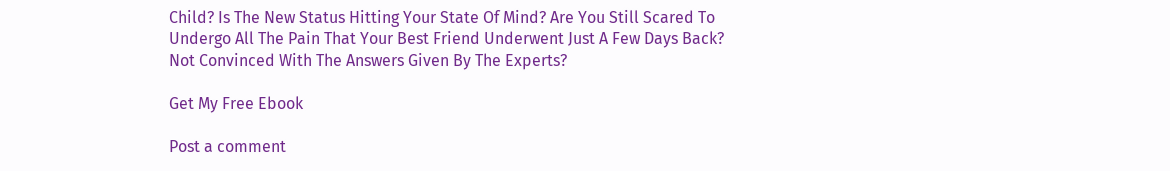Child? Is The New Status Hitting Your State Of Mind? Are You Still Scared To Undergo All The Pain That Your Best Friend Underwent Just A Few Days Back? Not Convinced With The Answers Given By The Experts?

Get My Free Ebook

Post a comment